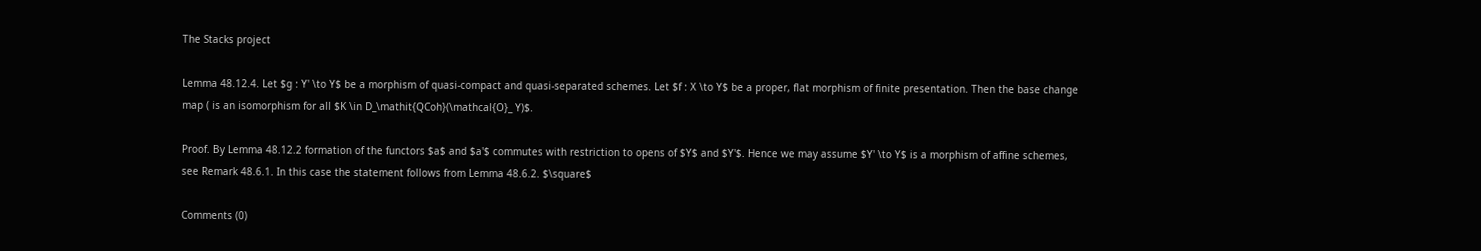The Stacks project

Lemma 48.12.4. Let $g : Y' \to Y$ be a morphism of quasi-compact and quasi-separated schemes. Let $f : X \to Y$ be a proper, flat morphism of finite presentation. Then the base change map ( is an isomorphism for all $K \in D_\mathit{QCoh}(\mathcal{O}_ Y)$.

Proof. By Lemma 48.12.2 formation of the functors $a$ and $a'$ commutes with restriction to opens of $Y$ and $Y'$. Hence we may assume $Y' \to Y$ is a morphism of affine schemes, see Remark 48.6.1. In this case the statement follows from Lemma 48.6.2. $\square$

Comments (0)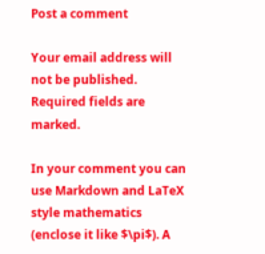Post a comment

Your email address will not be published. Required fields are marked.

In your comment you can use Markdown and LaTeX style mathematics (enclose it like $\pi$). A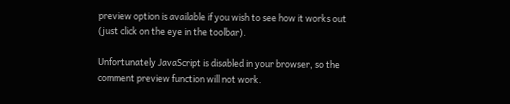preview option is available if you wish to see how it works out (just click on the eye in the toolbar).

Unfortunately JavaScript is disabled in your browser, so the comment preview function will not work.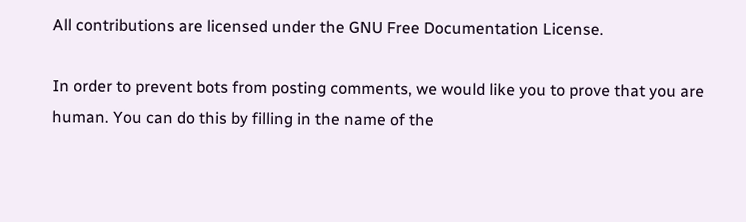All contributions are licensed under the GNU Free Documentation License.

In order to prevent bots from posting comments, we would like you to prove that you are human. You can do this by filling in the name of the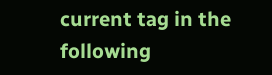current tag in the following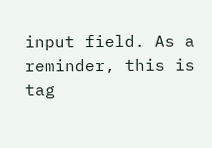input field. As a reminder, this is tag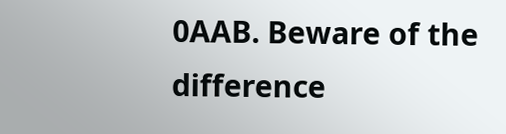0AAB. Beware of the difference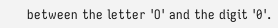between the letter 'O' and the digit '0'.